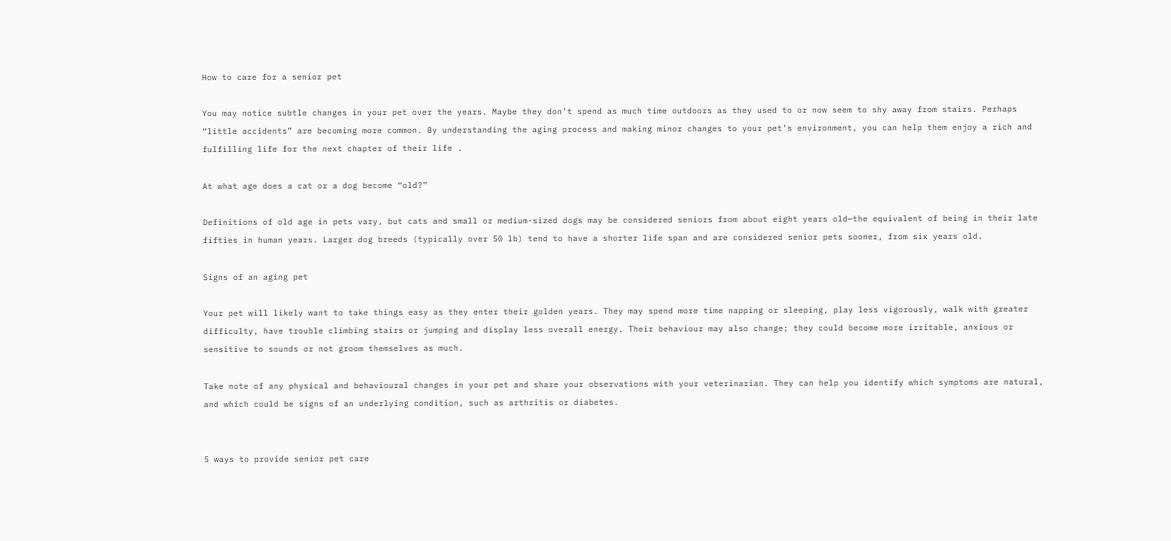How to care for a senior pet

You may notice subtle changes in your pet over the years. Maybe they don’t spend as much time outdoors as they used to or now seem to shy away from stairs. Perhaps “little accidents” are becoming more common. By understanding the aging process and making minor changes to your pet’s environment, you can help them enjoy a rich and fulfilling life for the next chapter of their life .

At what age does a cat or a dog become “old?”

Definitions of old age in pets vary, but cats and small or medium-sized dogs may be considered seniors from about eight years old—the equivalent of being in their late fifties in human years. Larger dog breeds (typically over 50 lb) tend to have a shorter life span and are considered senior pets sooner, from six years old.

Signs of an aging pet

Your pet will likely want to take things easy as they enter their golden years. They may spend more time napping or sleeping, play less vigorously, walk with greater difficulty, have trouble climbing stairs or jumping and display less overall energy. Their behaviour may also change; they could become more irritable, anxious or sensitive to sounds or not groom themselves as much.

Take note of any physical and behavioural changes in your pet and share your observations with your veterinarian. They can help you identify which symptoms are natural, and which could be signs of an underlying condition, such as arthritis or diabetes.


5 ways to provide senior pet care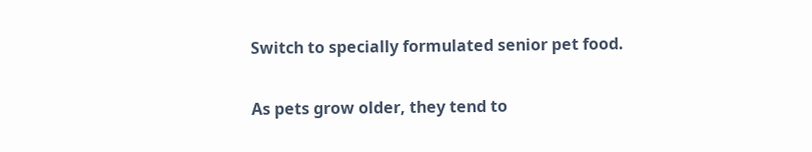Switch to specially formulated senior pet food.

As pets grow older, they tend to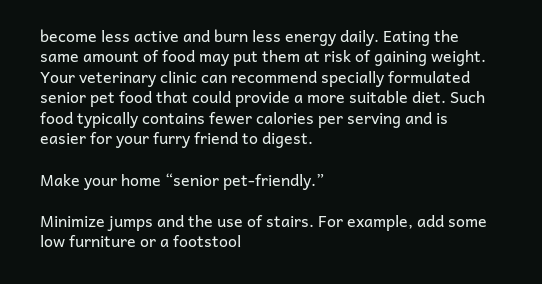become less active and burn less energy daily. Eating the same amount of food may put them at risk of gaining weight. Your veterinary clinic can recommend specially formulated senior pet food that could provide a more suitable diet. Such food typically contains fewer calories per serving and is easier for your furry friend to digest.

Make your home “senior pet-friendly.”

Minimize jumps and the use of stairs. For example, add some low furniture or a footstool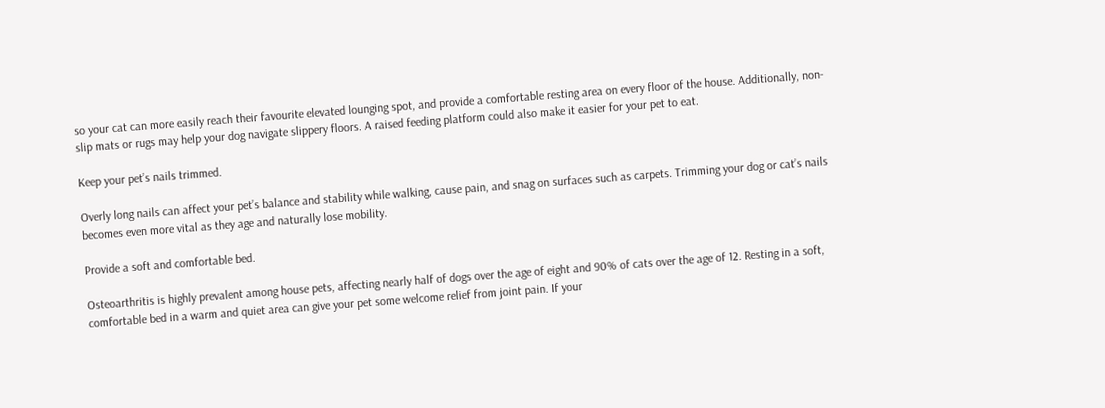so your cat can more easily reach their favourite elevated lounging spot, and provide a comfortable resting area on every floor of the house. Additionally, non-slip mats or rugs may help your dog navigate slippery floors. A raised feeding platform could also make it easier for your pet to eat.

Keep your pet’s nails trimmed.

Overly long nails can affect your pet’s balance and stability while walking, cause pain, and snag on surfaces such as carpets. Trimming your dog or cat’s nails becomes even more vital as they age and naturally lose mobility.

Provide a soft and comfortable bed.

Osteoarthritis is highly prevalent among house pets, affecting nearly half of dogs over the age of eight and 90% of cats over the age of 12. Resting in a soft, comfortable bed in a warm and quiet area can give your pet some welcome relief from joint pain. If your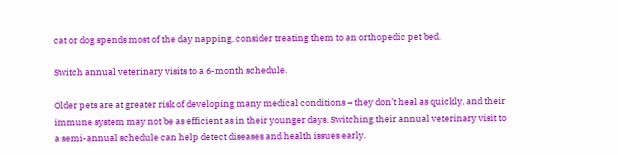cat or dog spends most of the day napping, consider treating them to an orthopedic pet bed.

Switch annual veterinary visits to a 6-month schedule.

Older pets are at greater risk of developing many medical conditions – they don’t heal as quickly, and their immune system may not be as efficient as in their younger days. Switching their annual veterinary visit to a semi-annual schedule can help detect diseases and health issues early.